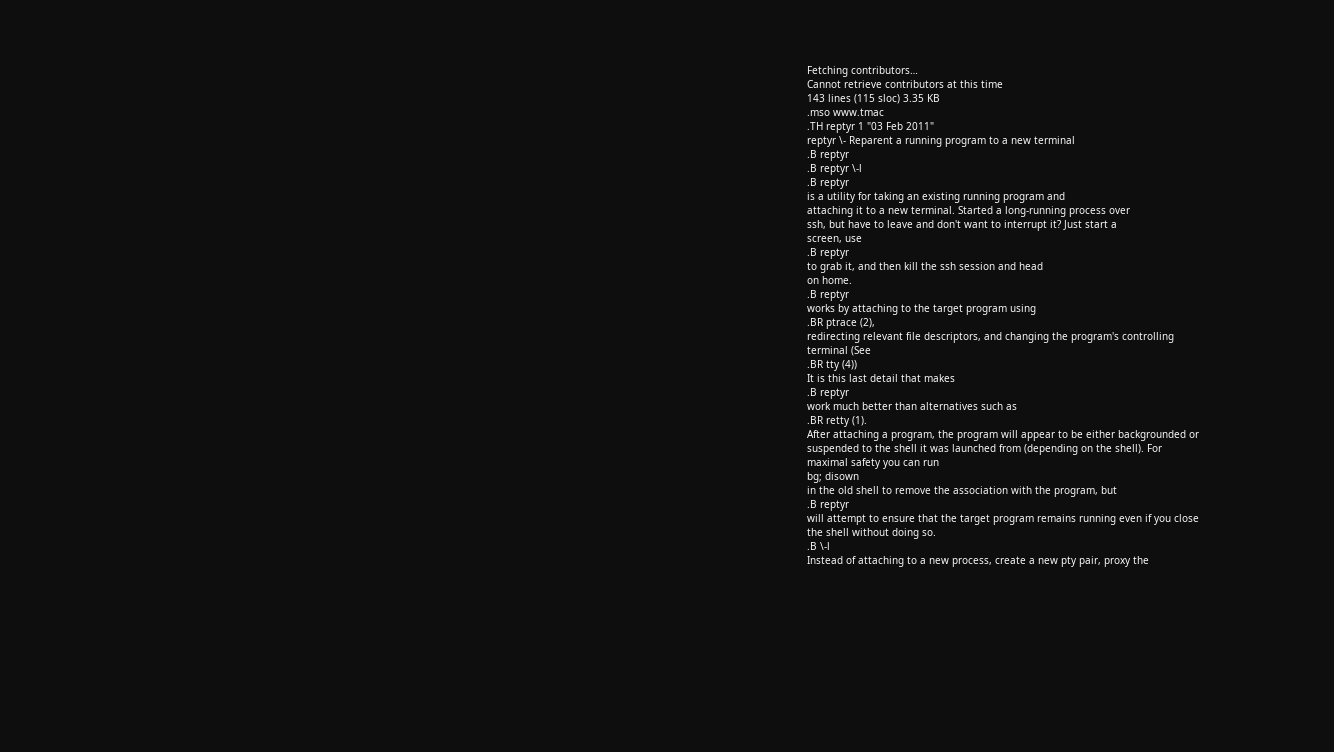Fetching contributors…
Cannot retrieve contributors at this time
143 lines (115 sloc) 3.35 KB
.mso www.tmac
.TH reptyr 1 "03 Feb 2011"
reptyr \- Reparent a running program to a new terminal
.B reptyr
.B reptyr \-l
.B reptyr
is a utility for taking an existing running program and
attaching it to a new terminal. Started a long-running process over
ssh, but have to leave and don't want to interrupt it? Just start a
screen, use
.B reptyr
to grab it, and then kill the ssh session and head
on home.
.B reptyr
works by attaching to the target program using
.BR ptrace (2),
redirecting relevant file descriptors, and changing the program's controlling
terminal (See
.BR tty (4))
It is this last detail that makes
.B reptyr
work much better than alternatives such as
.BR retty (1).
After attaching a program, the program will appear to be either backgrounded or
suspended to the shell it was launched from (depending on the shell). For
maximal safety you can run
bg; disown
in the old shell to remove the association with the program, but
.B reptyr
will attempt to ensure that the target program remains running even if you close
the shell without doing so.
.B \-l
Instead of attaching to a new process, create a new pty pair, proxy the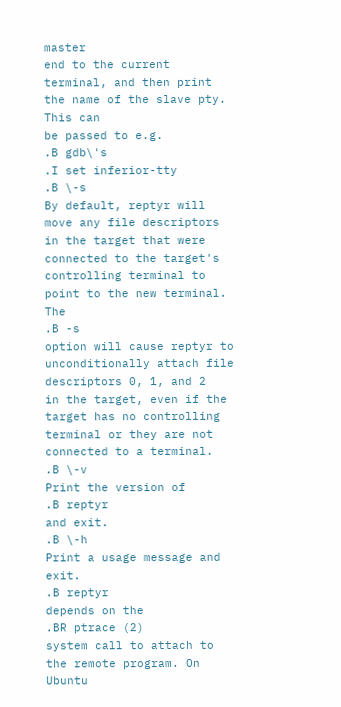master
end to the current terminal, and then print the name of the slave pty. This can
be passed to e.g.
.B gdb\'s
.I set inferior-tty
.B \-s
By default, reptyr will move any file descriptors in the target that were
connected to the target's controlling terminal to point to the new terminal. The
.B -s
option will cause reptyr to unconditionally attach file descriptors 0, 1, and 2
in the target, even if the target has no controlling terminal or they are not
connected to a terminal.
.B \-v
Print the version of
.B reptyr
and exit.
.B \-h
Print a usage message and exit.
.B reptyr
depends on the
.BR ptrace (2)
system call to attach to the remote program. On Ubuntu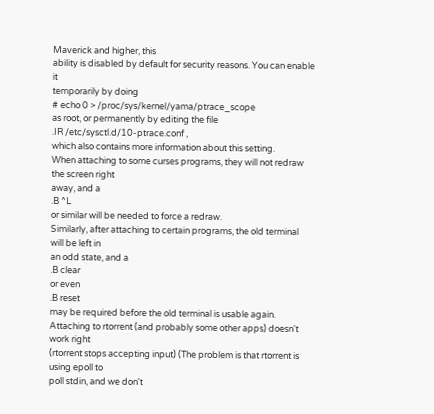Maverick and higher, this
ability is disabled by default for security reasons. You can enable it
temporarily by doing
# echo 0 > /proc/sys/kernel/yama/ptrace_scope
as root, or permanently by editing the file
.IR /etc/sysctl.d/10-ptrace.conf ,
which also contains more information about this setting.
When attaching to some curses programs, they will not redraw the screen right
away, and a
.B ^L
or similar will be needed to force a redraw.
Similarly, after attaching to certain programs, the old terminal will be left in
an odd state, and a
.B clear
or even
.B reset
may be required before the old terminal is usable again.
Attaching to rtorrent (and probably some other apps) doesn't work right
(rtorrent stops accepting input) (The problem is that rtorrent is using epoll to
poll stdin, and we don't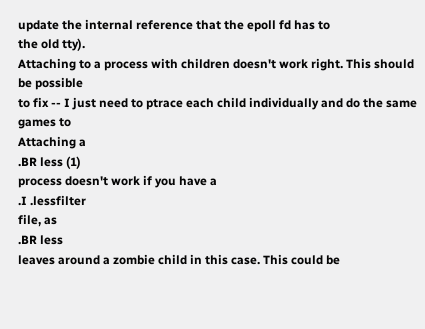update the internal reference that the epoll fd has to
the old tty).
Attaching to a process with children doesn't work right. This should be possible
to fix -- I just need to ptrace each child individually and do the same games to
Attaching a
.BR less (1)
process doesn't work if you have a
.I .lessfilter
file, as
.BR less
leaves around a zombie child in this case. This could be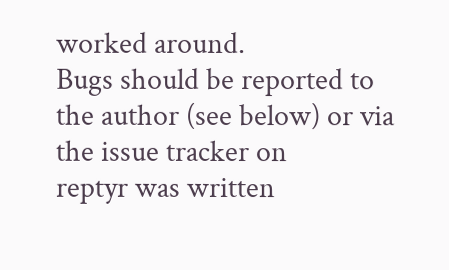worked around.
Bugs should be reported to the author (see below) or via the issue tracker on
reptyr was written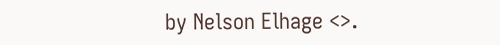by Nelson Elhage <>.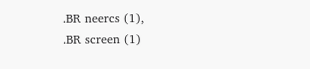.BR neercs (1),
.BR screen (1)